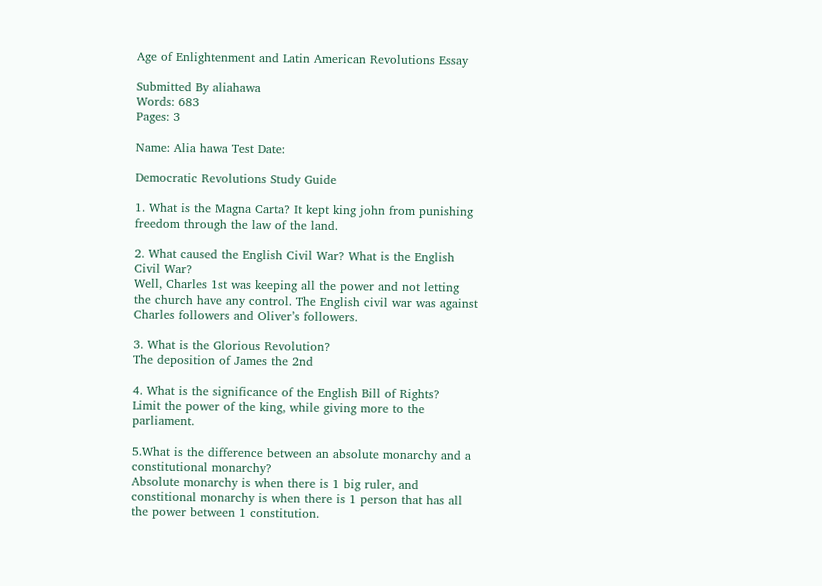Age of Enlightenment and Latin American Revolutions Essay

Submitted By aliahawa
Words: 683
Pages: 3

Name: Alia hawa Test Date:

Democratic Revolutions Study Guide

1. What is the Magna Carta? It kept king john from punishing freedom through the law of the land.

2. What caused the English Civil War? What is the English Civil War?
Well, Charles 1st was keeping all the power and not letting the church have any control. The English civil war was against Charles followers and Oliver’s followers.

3. What is the Glorious Revolution?
The deposition of James the 2nd

4. What is the significance of the English Bill of Rights?
Limit the power of the king, while giving more to the parliament.

5.What is the difference between an absolute monarchy and a constitutional monarchy?
Absolute monarchy is when there is 1 big ruler, and constitional monarchy is when there is 1 person that has all the power between 1 constitution.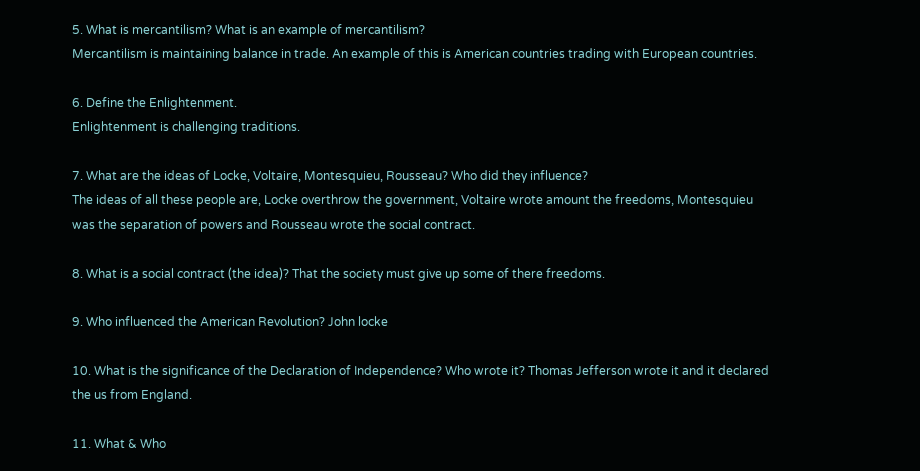5. What is mercantilism? What is an example of mercantilism?
Mercantilism is maintaining balance in trade. An example of this is American countries trading with European countries.

6. Define the Enlightenment.
Enlightenment is challenging traditions.

7. What are the ideas of Locke, Voltaire, Montesquieu, Rousseau? Who did they influence?
The ideas of all these people are, Locke overthrow the government, Voltaire wrote amount the freedoms, Montesquieu was the separation of powers and Rousseau wrote the social contract.

8. What is a social contract (the idea)? That the society must give up some of there freedoms.

9. Who influenced the American Revolution? John locke

10. What is the significance of the Declaration of Independence? Who wrote it? Thomas Jefferson wrote it and it declared the us from England.

11. What & Who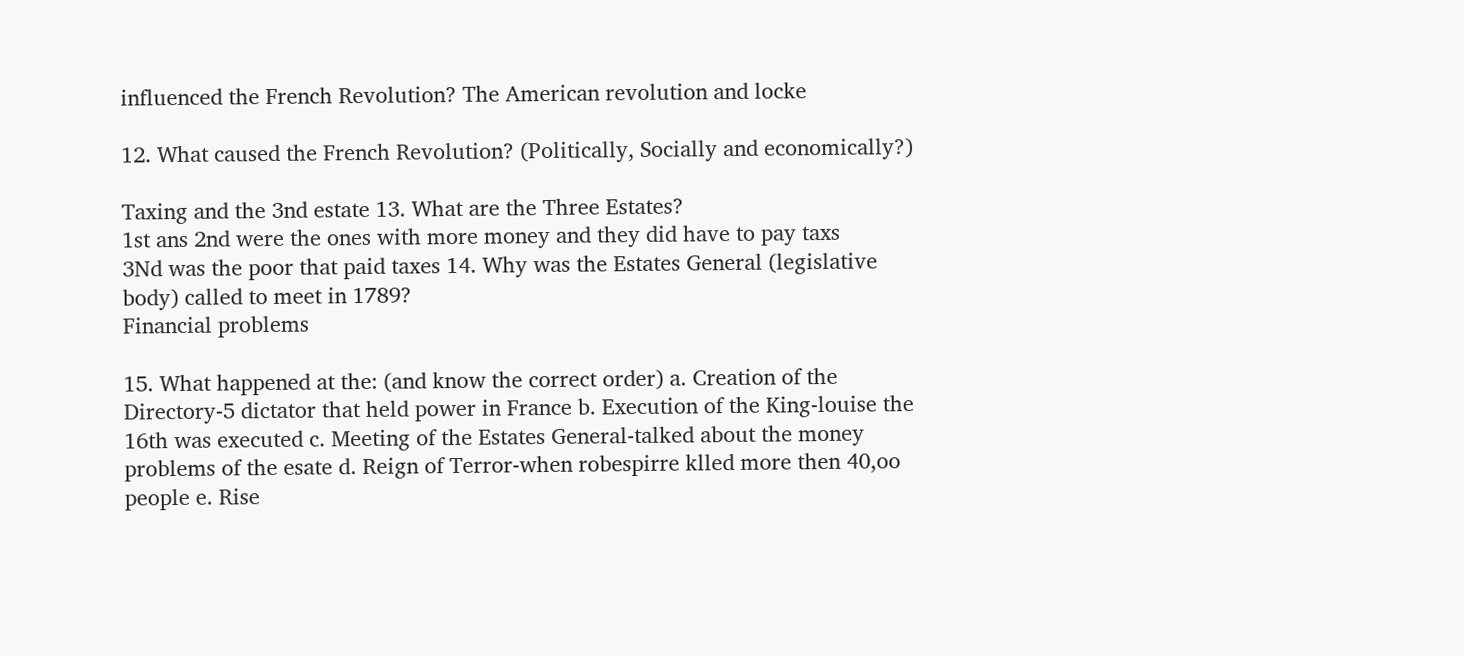influenced the French Revolution? The American revolution and locke

12. What caused the French Revolution? (Politically, Socially and economically?)

Taxing and the 3nd estate 13. What are the Three Estates?
1st ans 2nd were the ones with more money and they did have to pay taxs
3Nd was the poor that paid taxes 14. Why was the Estates General (legislative body) called to meet in 1789?
Financial problems

15. What happened at the: (and know the correct order) a. Creation of the Directory-5 dictator that held power in France b. Execution of the King-louise the 16th was executed c. Meeting of the Estates General-talked about the money problems of the esate d. Reign of Terror-when robespirre klled more then 40,oo people e. Rise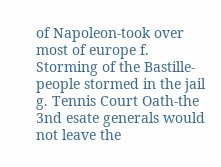of Napoleon-took over most of europe f. Storming of the Bastille-people stormed in the jail g. Tennis Court Oath-the 3nd esate generals would not leave the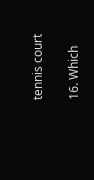tennis court

16. Which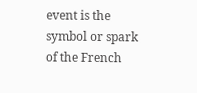event is the symbol or spark of the French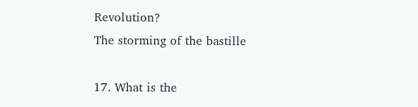Revolution?
The storming of the bastille

17. What is the